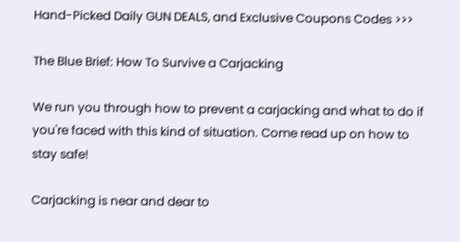Hand-Picked Daily GUN DEALS, and Exclusive Coupons Codes >>>

The Blue Brief: How To Survive a Carjacking

We run you through how to prevent a carjacking and what to do if you're faced with this kind of situation. Come read up on how to stay safe!

Carjacking is near and dear to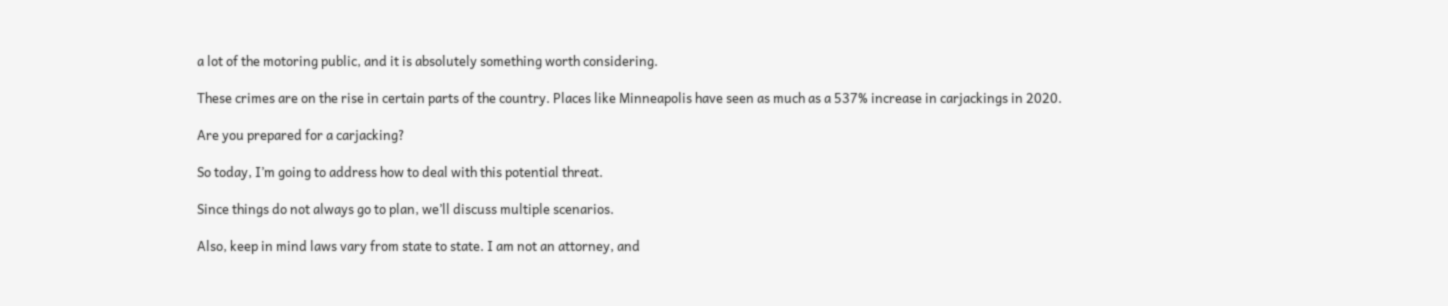a lot of the motoring public, and it is absolutely something worth considering.

These crimes are on the rise in certain parts of the country. Places like Minneapolis have seen as much as a 537% increase in carjackings in 2020.

Are you prepared for a carjacking?

So today, I’m going to address how to deal with this potential threat.

Since things do not always go to plan, we’ll discuss multiple scenarios.

Also, keep in mind laws vary from state to state. I am not an attorney, and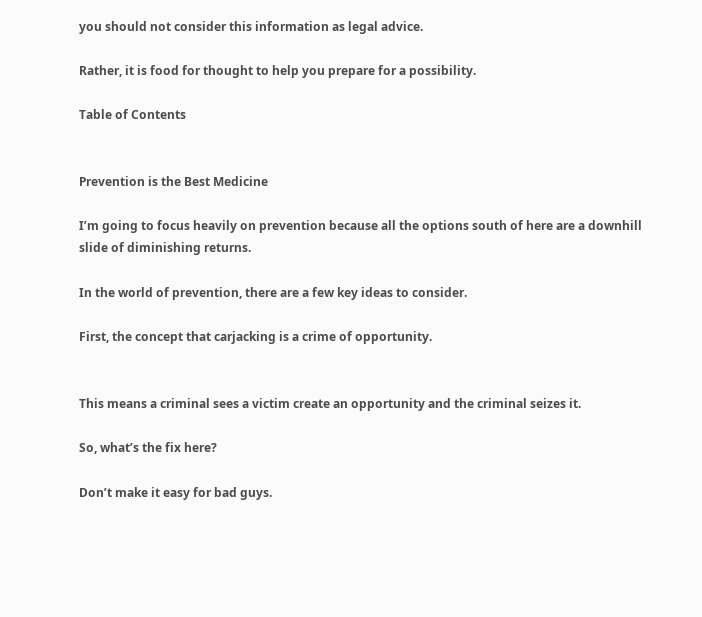you should not consider this information as legal advice.

Rather, it is food for thought to help you prepare for a possibility.

Table of Contents


Prevention is the Best Medicine

I’m going to focus heavily on prevention because all the options south of here are a downhill slide of diminishing returns.

In the world of prevention, there are a few key ideas to consider.

First, the concept that carjacking is a crime of opportunity.


This means a criminal sees a victim create an opportunity and the criminal seizes it.

So, what’s the fix here?

Don’t make it easy for bad guys.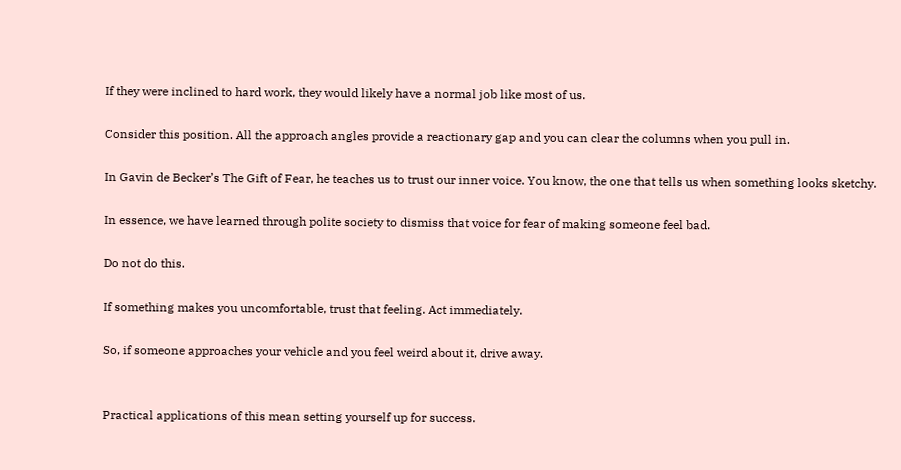If they were inclined to hard work, they would likely have a normal job like most of us.

Consider this position. All the approach angles provide a reactionary gap and you can clear the columns when you pull in.

In Gavin de Becker’s The Gift of Fear, he teaches us to trust our inner voice. You know, the one that tells us when something looks sketchy.

In essence, we have learned through polite society to dismiss that voice for fear of making someone feel bad.

Do not do this.

If something makes you uncomfortable, trust that feeling. Act immediately.

So, if someone approaches your vehicle and you feel weird about it, drive away.


Practical applications of this mean setting yourself up for success.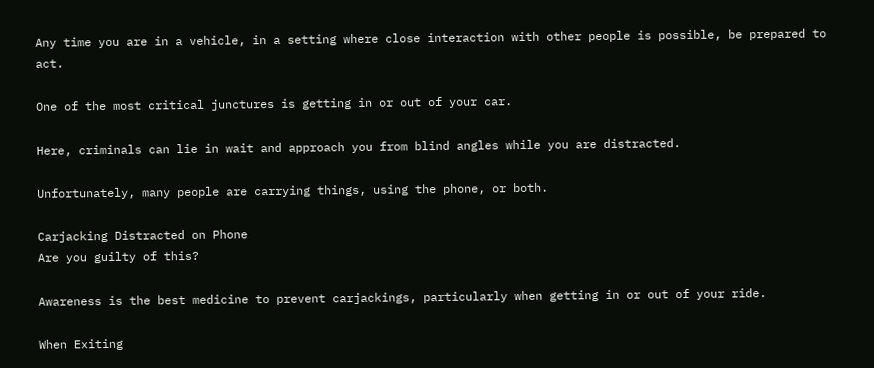Any time you are in a vehicle, in a setting where close interaction with other people is possible, be prepared to act.

One of the most critical junctures is getting in or out of your car.

Here, criminals can lie in wait and approach you from blind angles while you are distracted.

Unfortunately, many people are carrying things, using the phone, or both.

Carjacking Distracted on Phone
Are you guilty of this?

Awareness is the best medicine to prevent carjackings, particularly when getting in or out of your ride.

When Exiting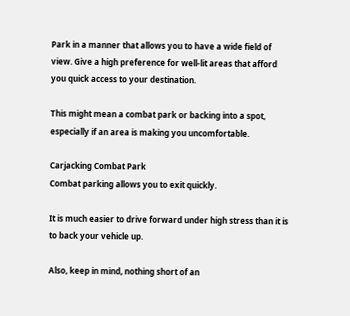Park in a manner that allows you to have a wide field of view. Give a high preference for well-lit areas that afford you quick access to your destination.

This might mean a combat park or backing into a spot, especially if an area is making you uncomfortable.

Carjacking Combat Park
Combat parking allows you to exit quickly.

It is much easier to drive forward under high stress than it is to back your vehicle up.

Also, keep in mind, nothing short of an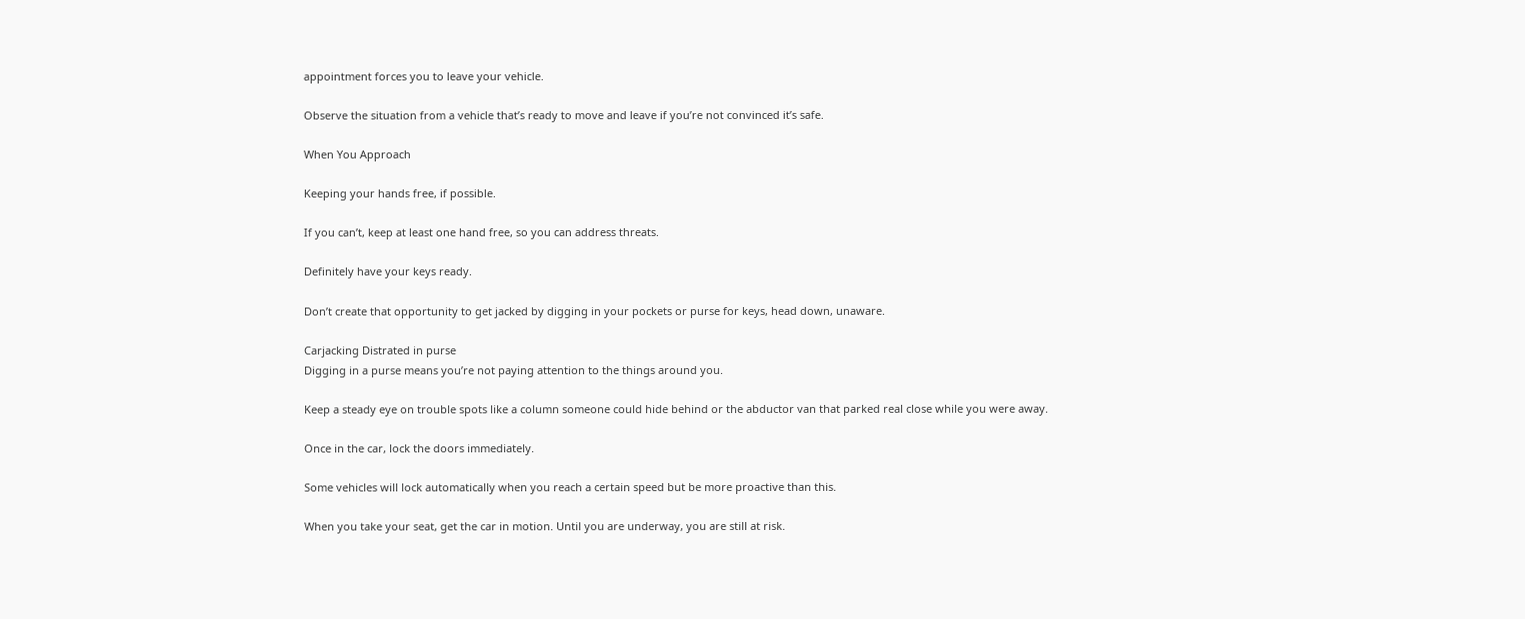appointment forces you to leave your vehicle.

Observe the situation from a vehicle that’s ready to move and leave if you’re not convinced it’s safe.

When You Approach

Keeping your hands free, if possible.

If you can’t, keep at least one hand free, so you can address threats.

Definitely have your keys ready.

Don’t create that opportunity to get jacked by digging in your pockets or purse for keys, head down, unaware.

Carjacking Distrated in purse
Digging in a purse means you’re not paying attention to the things around you.

Keep a steady eye on trouble spots like a column someone could hide behind or the abductor van that parked real close while you were away.

Once in the car, lock the doors immediately.

Some vehicles will lock automatically when you reach a certain speed but be more proactive than this.

When you take your seat, get the car in motion. Until you are underway, you are still at risk.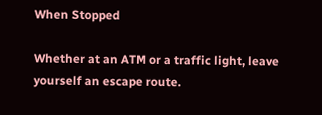When Stopped

Whether at an ATM or a traffic light, leave yourself an escape route.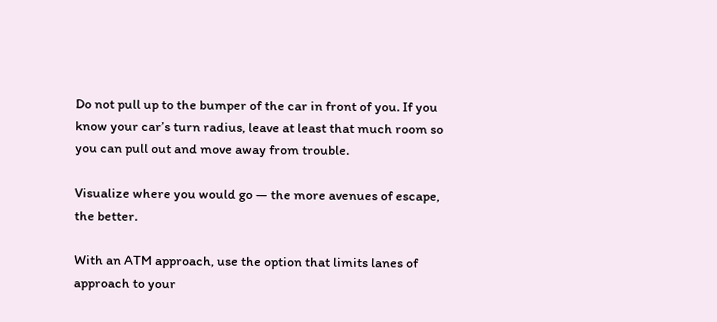Do not pull up to the bumper of the car in front of you. If you know your car’s turn radius, leave at least that much room so you can pull out and move away from trouble.

Visualize where you would go — the more avenues of escape, the better.

With an ATM approach, use the option that limits lanes of approach to your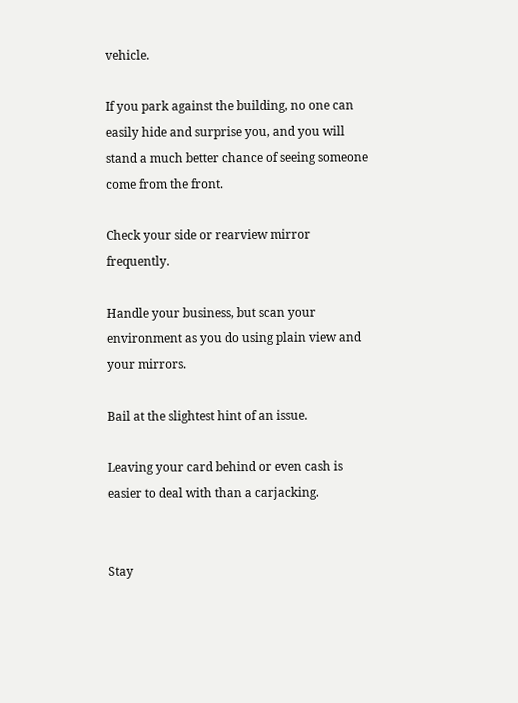vehicle.

If you park against the building, no one can easily hide and surprise you, and you will stand a much better chance of seeing someone come from the front.

Check your side or rearview mirror frequently.

Handle your business, but scan your environment as you do using plain view and your mirrors.

Bail at the slightest hint of an issue.

Leaving your card behind or even cash is easier to deal with than a carjacking.


Stay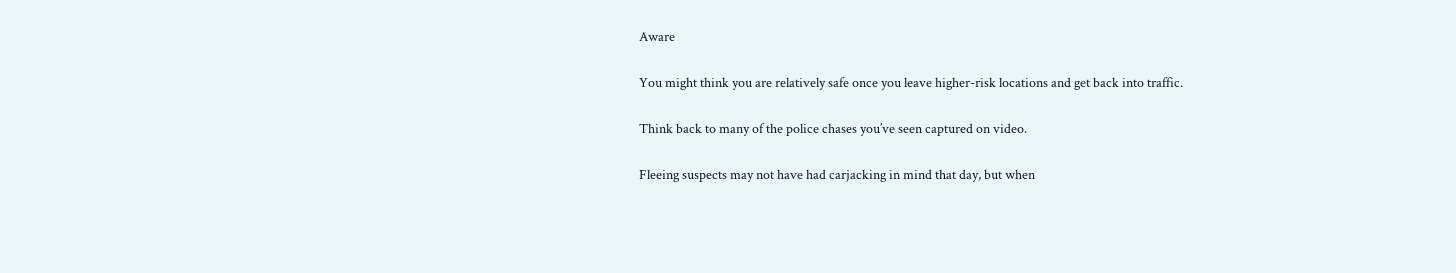Aware

You might think you are relatively safe once you leave higher-risk locations and get back into traffic.

Think back to many of the police chases you’ve seen captured on video.

Fleeing suspects may not have had carjacking in mind that day, but when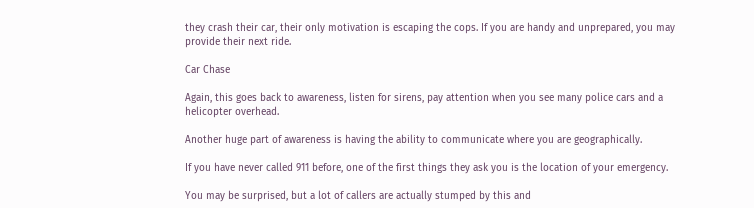they crash their car, their only motivation is escaping the cops. If you are handy and unprepared, you may provide their next ride.

Car Chase

Again, this goes back to awareness, listen for sirens, pay attention when you see many police cars and a helicopter overhead.

Another huge part of awareness is having the ability to communicate where you are geographically.

If you have never called 911 before, one of the first things they ask you is the location of your emergency.

You may be surprised, but a lot of callers are actually stumped by this and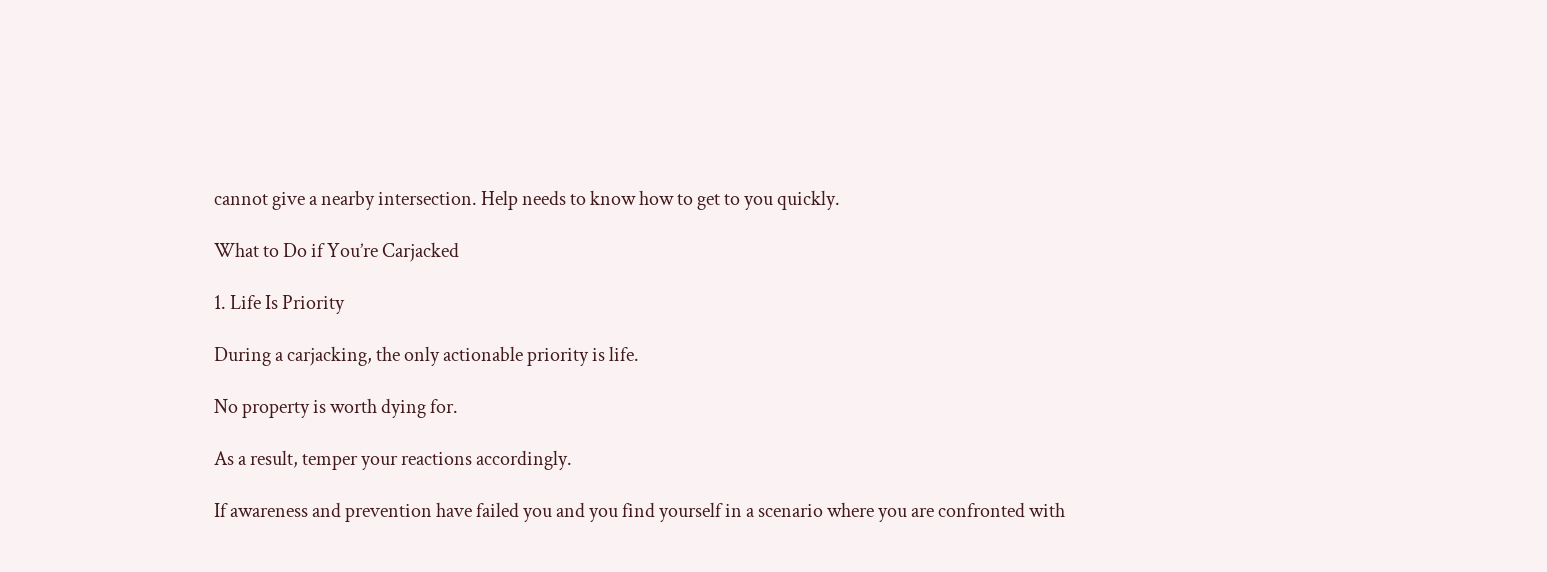cannot give a nearby intersection. Help needs to know how to get to you quickly.

What to Do if You’re Carjacked

1. Life Is Priority

During a carjacking, the only actionable priority is life.

No property is worth dying for.

As a result, temper your reactions accordingly.

If awareness and prevention have failed you and you find yourself in a scenario where you are confronted with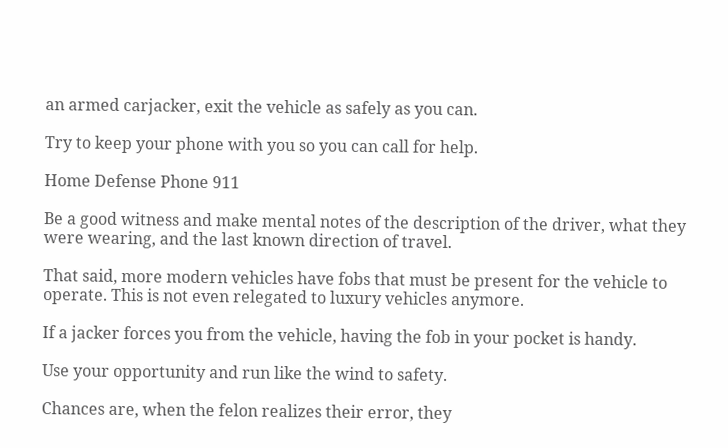an armed carjacker, exit the vehicle as safely as you can.

Try to keep your phone with you so you can call for help.

Home Defense Phone 911

Be a good witness and make mental notes of the description of the driver, what they were wearing, and the last known direction of travel.

That said, more modern vehicles have fobs that must be present for the vehicle to operate. This is not even relegated to luxury vehicles anymore.

If a jacker forces you from the vehicle, having the fob in your pocket is handy.

Use your opportunity and run like the wind to safety.

Chances are, when the felon realizes their error, they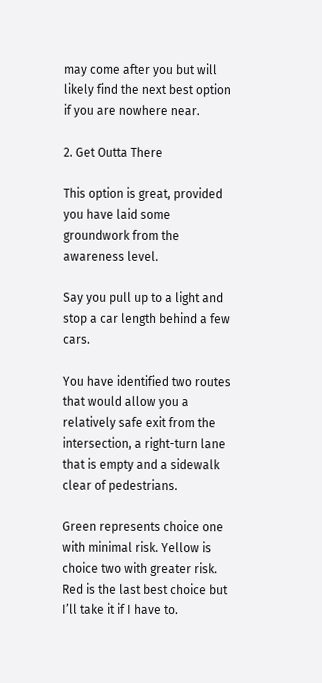may come after you but will likely find the next best option if you are nowhere near.

2. Get Outta There

This option is great, provided you have laid some groundwork from the awareness level.

Say you pull up to a light and stop a car length behind a few cars.

You have identified two routes that would allow you a relatively safe exit from the intersection, a right-turn lane that is empty and a sidewalk clear of pedestrians.

Green represents choice one with minimal risk. Yellow is choice two with greater risk. Red is the last best choice but I’ll take it if I have to.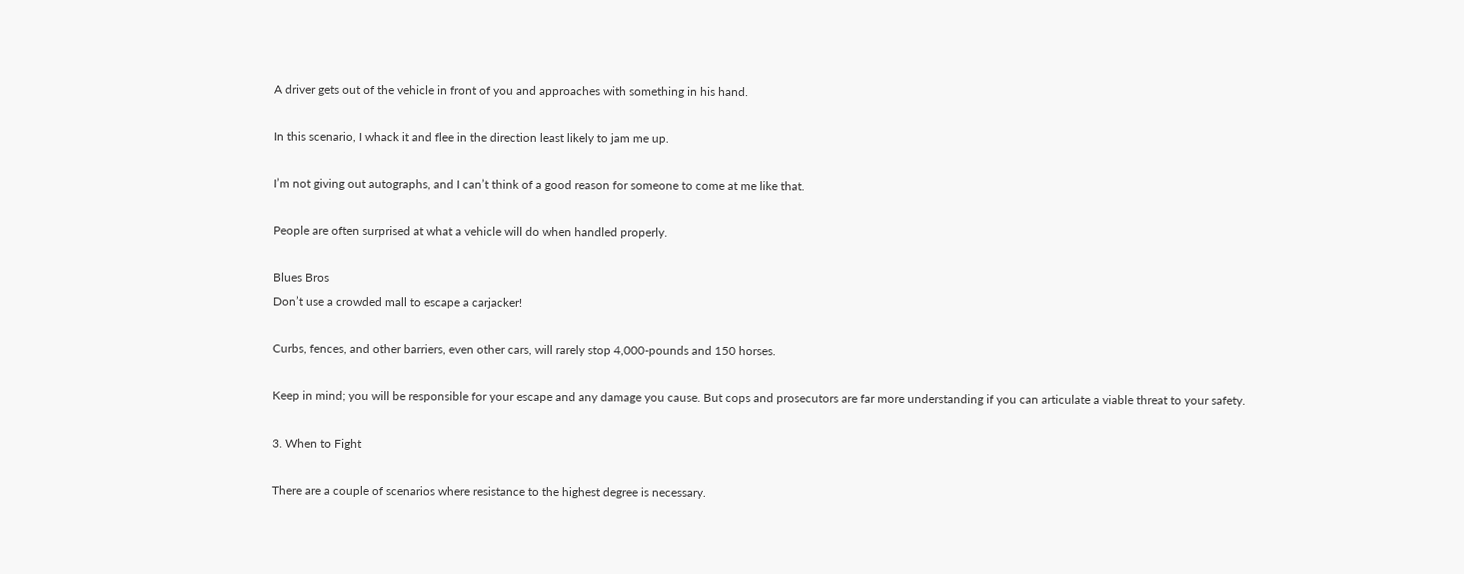A driver gets out of the vehicle in front of you and approaches with something in his hand.

In this scenario, I whack it and flee in the direction least likely to jam me up.

I’m not giving out autographs, and I can’t think of a good reason for someone to come at me like that.

People are often surprised at what a vehicle will do when handled properly.

Blues Bros
Don’t use a crowded mall to escape a carjacker!

Curbs, fences, and other barriers, even other cars, will rarely stop 4,000-pounds and 150 horses.

Keep in mind; you will be responsible for your escape and any damage you cause. But cops and prosecutors are far more understanding if you can articulate a viable threat to your safety.

3. When to Fight

There are a couple of scenarios where resistance to the highest degree is necessary.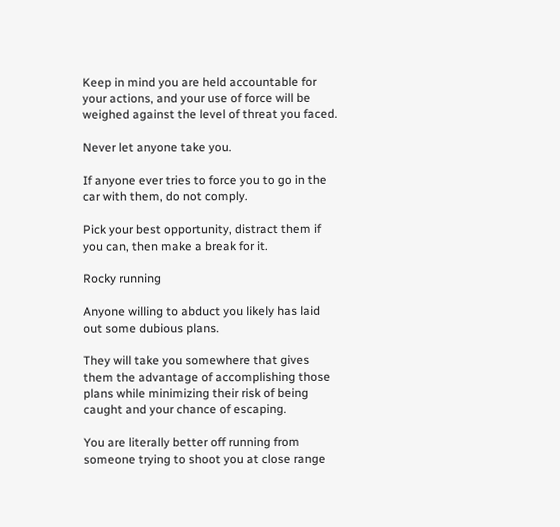Keep in mind you are held accountable for your actions, and your use of force will be weighed against the level of threat you faced.

Never let anyone take you.

If anyone ever tries to force you to go in the car with them, do not comply.

Pick your best opportunity, distract them if you can, then make a break for it.

Rocky running

Anyone willing to abduct you likely has laid out some dubious plans.

They will take you somewhere that gives them the advantage of accomplishing those plans while minimizing their risk of being caught and your chance of escaping.

You are literally better off running from someone trying to shoot you at close range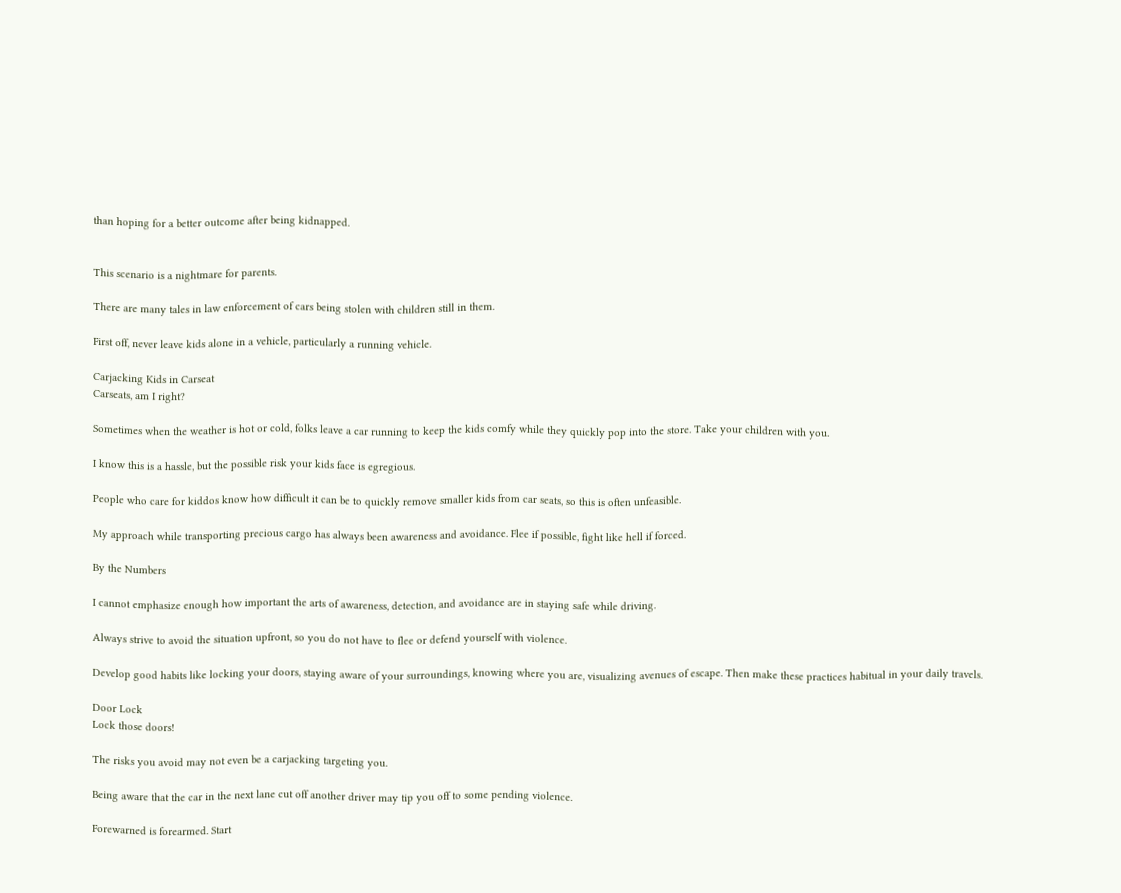than hoping for a better outcome after being kidnapped.


This scenario is a nightmare for parents.

There are many tales in law enforcement of cars being stolen with children still in them.

First off, never leave kids alone in a vehicle, particularly a running vehicle.

Carjacking Kids in Carseat
Carseats, am I right?

Sometimes when the weather is hot or cold, folks leave a car running to keep the kids comfy while they quickly pop into the store. Take your children with you.

I know this is a hassle, but the possible risk your kids face is egregious.

People who care for kiddos know how difficult it can be to quickly remove smaller kids from car seats, so this is often unfeasible.

My approach while transporting precious cargo has always been awareness and avoidance. Flee if possible, fight like hell if forced.

By the Numbers

I cannot emphasize enough how important the arts of awareness, detection, and avoidance are in staying safe while driving.

Always strive to avoid the situation upfront, so you do not have to flee or defend yourself with violence.

Develop good habits like locking your doors, staying aware of your surroundings, knowing where you are, visualizing avenues of escape. Then make these practices habitual in your daily travels.

Door Lock
Lock those doors!

The risks you avoid may not even be a carjacking targeting you.

Being aware that the car in the next lane cut off another driver may tip you off to some pending violence.

Forewarned is forearmed. Start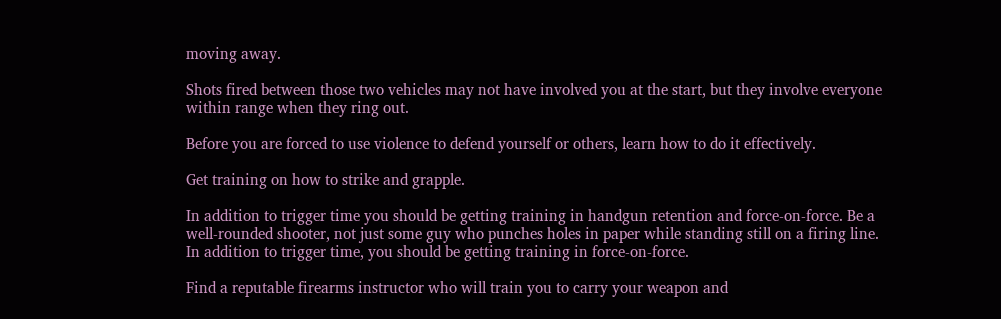moving away.

Shots fired between those two vehicles may not have involved you at the start, but they involve everyone within range when they ring out.

Before you are forced to use violence to defend yourself or others, learn how to do it effectively.

Get training on how to strike and grapple.

In addition to trigger time you should be getting training in handgun retention and force-on-force. Be a well-rounded shooter, not just some guy who punches holes in paper while standing still on a firing line.
In addition to trigger time, you should be getting training in force-on-force.

Find a reputable firearms instructor who will train you to carry your weapon and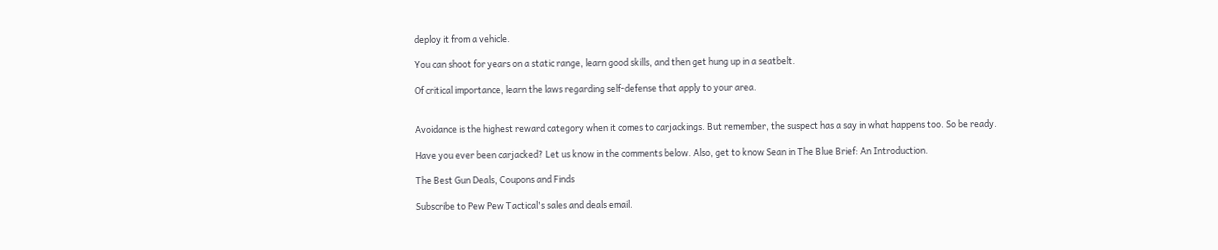deploy it from a vehicle.

You can shoot for years on a static range, learn good skills, and then get hung up in a seatbelt.

Of critical importance, learn the laws regarding self-defense that apply to your area.


Avoidance is the highest reward category when it comes to carjackings. But remember, the suspect has a say in what happens too. So be ready.

Have you ever been carjacked? Let us know in the comments below. Also, get to know Sean in The Blue Brief: An Introduction.

The Best Gun Deals, Coupons and Finds

Subscribe to Pew Pew Tactical's sales and deals email.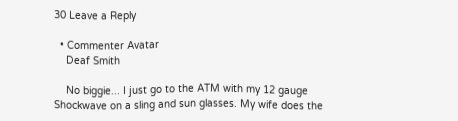30 Leave a Reply

  • Commenter Avatar
    Deaf Smith

    No biggie... I just go to the ATM with my 12 gauge Shockwave on a sling and sun glasses. My wife does the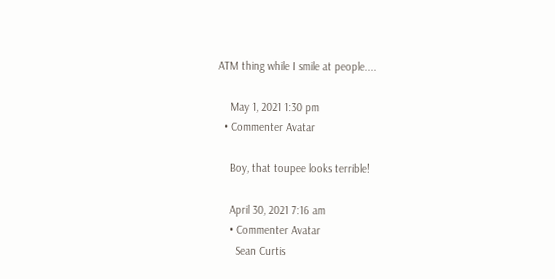ATM thing while I smile at people....

    May 1, 2021 1:30 pm
  • Commenter Avatar

    Boy, that toupee looks terrible!

    April 30, 2021 7:16 am
    • Commenter Avatar
      Sean Curtis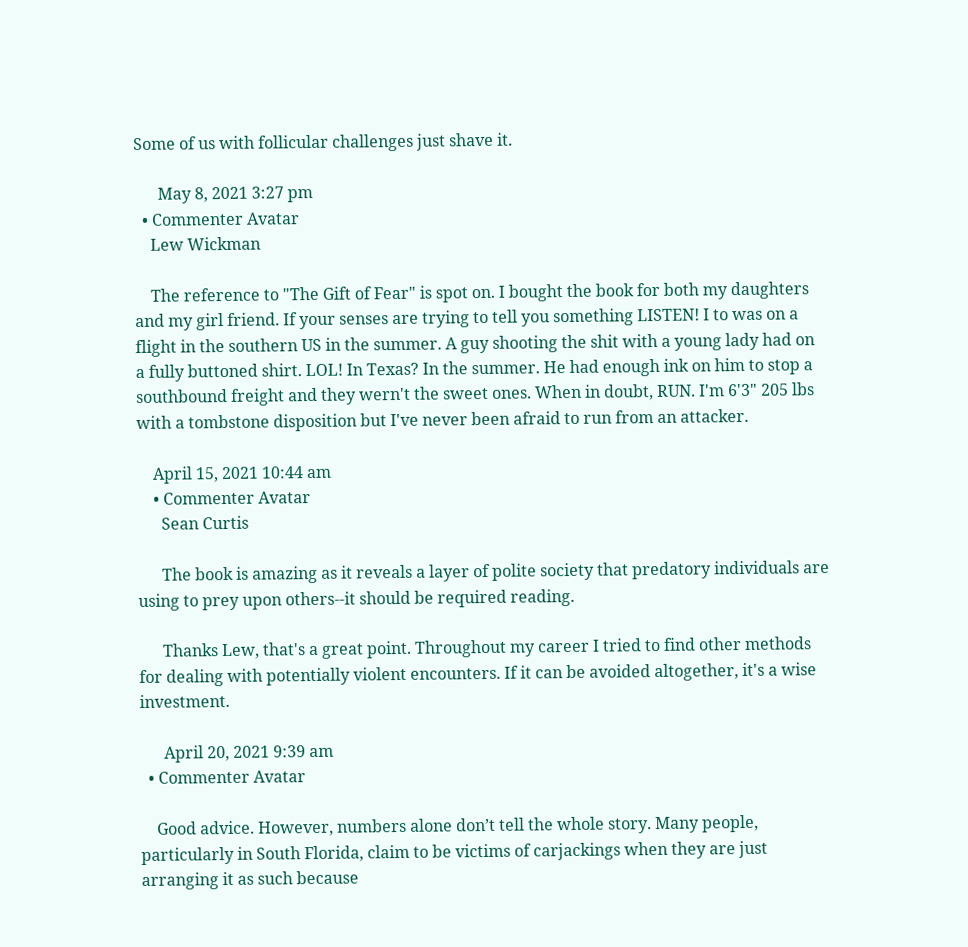Some of us with follicular challenges just shave it.

      May 8, 2021 3:27 pm
  • Commenter Avatar
    Lew Wickman

    The reference to "The Gift of Fear" is spot on. I bought the book for both my daughters and my girl friend. If your senses are trying to tell you something LISTEN! I to was on a flight in the southern US in the summer. A guy shooting the shit with a young lady had on a fully buttoned shirt. LOL! In Texas? In the summer. He had enough ink on him to stop a southbound freight and they wern't the sweet ones. When in doubt, RUN. I'm 6'3" 205 lbs with a tombstone disposition but I've never been afraid to run from an attacker.

    April 15, 2021 10:44 am
    • Commenter Avatar
      Sean Curtis

      The book is amazing as it reveals a layer of polite society that predatory individuals are using to prey upon others--it should be required reading.

      Thanks Lew, that's a great point. Throughout my career I tried to find other methods for dealing with potentially violent encounters. If it can be avoided altogether, it's a wise investment.

      April 20, 2021 9:39 am
  • Commenter Avatar

    Good advice. However, numbers alone don’t tell the whole story. Many people, particularly in South Florida, claim to be victims of carjackings when they are just arranging it as such because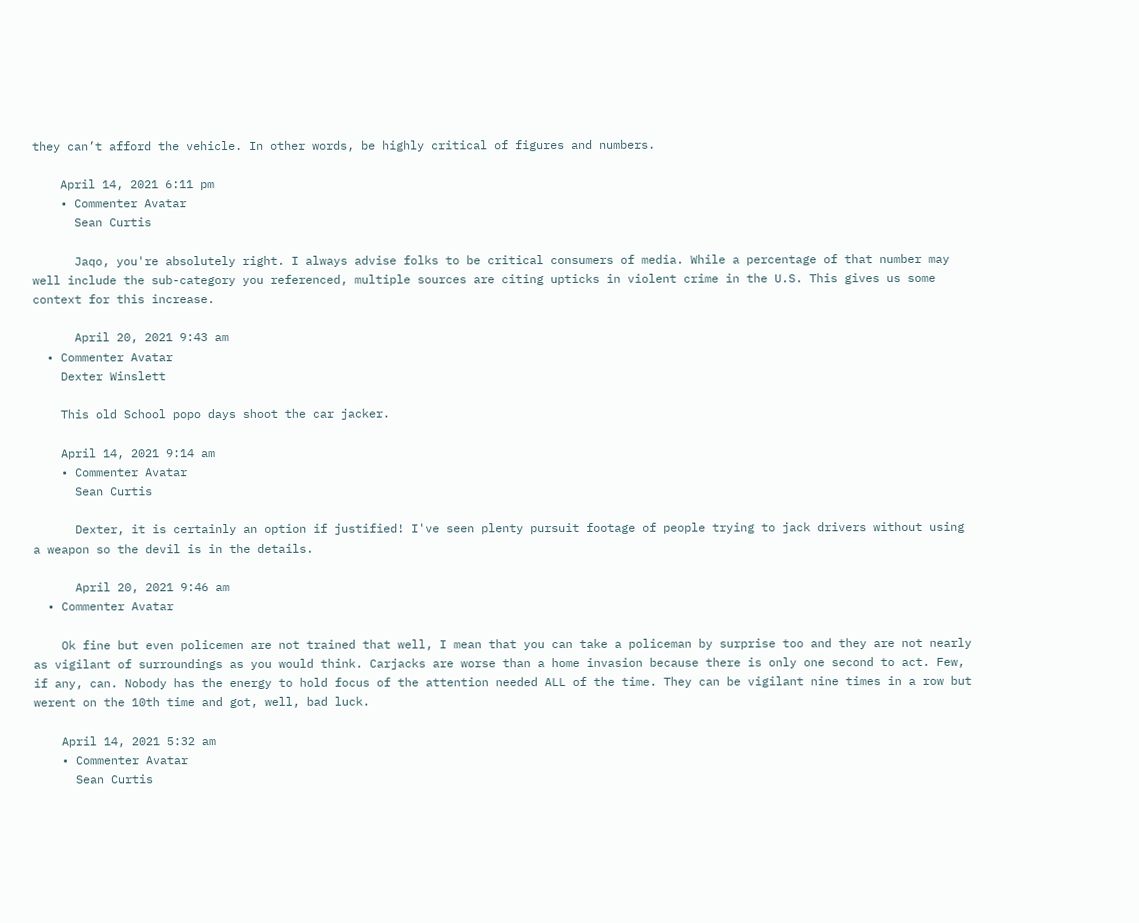they can’t afford the vehicle. In other words, be highly critical of figures and numbers.

    April 14, 2021 6:11 pm
    • Commenter Avatar
      Sean Curtis

      Jaqo, you're absolutely right. I always advise folks to be critical consumers of media. While a percentage of that number may well include the sub-category you referenced, multiple sources are citing upticks in violent crime in the U.S. This gives us some context for this increase.

      April 20, 2021 9:43 am
  • Commenter Avatar
    Dexter Winslett

    This old School popo days shoot the car jacker.

    April 14, 2021 9:14 am
    • Commenter Avatar
      Sean Curtis

      Dexter, it is certainly an option if justified! I've seen plenty pursuit footage of people trying to jack drivers without using a weapon so the devil is in the details.

      April 20, 2021 9:46 am
  • Commenter Avatar

    Ok fine but even policemen are not trained that well, I mean that you can take a policeman by surprise too and they are not nearly as vigilant of surroundings as you would think. Carjacks are worse than a home invasion because there is only one second to act. Few, if any, can. Nobody has the energy to hold focus of the attention needed ALL of the time. They can be vigilant nine times in a row but werent on the 10th time and got, well, bad luck.

    April 14, 2021 5:32 am
    • Commenter Avatar
      Sean Curtis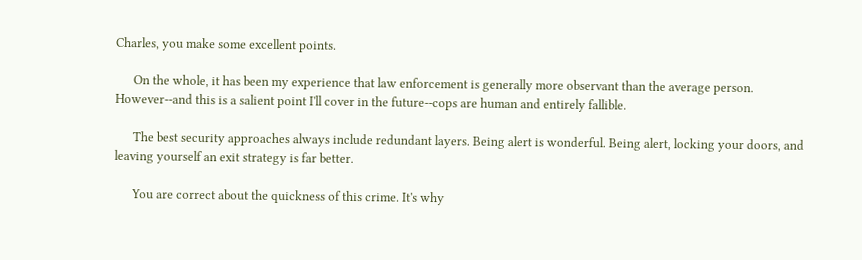Charles, you make some excellent points.

      On the whole, it has been my experience that law enforcement is generally more observant than the average person. However--and this is a salient point I'll cover in the future--cops are human and entirely fallible.

      The best security approaches always include redundant layers. Being alert is wonderful. Being alert, locking your doors, and leaving yourself an exit strategy is far better.

      You are correct about the quickness of this crime. It's why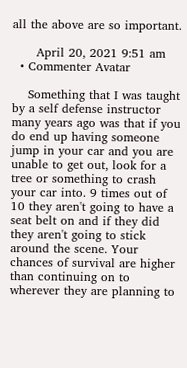all the above are so important.

      April 20, 2021 9:51 am
  • Commenter Avatar

    Something that I was taught by a self defense instructor many years ago was that if you do end up having someone jump in your car and you are unable to get out, look for a tree or something to crash your car into. 9 times out of 10 they aren't going to have a seat belt on and if they did they aren't going to stick around the scene. Your chances of survival are higher than continuing on to wherever they are planning to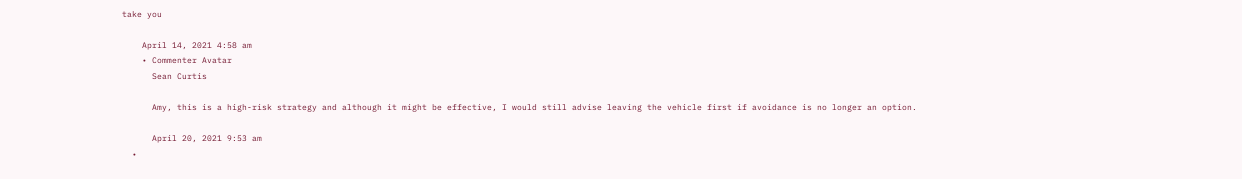take you

    April 14, 2021 4:58 am
    • Commenter Avatar
      Sean Curtis

      Amy, this is a high-risk strategy and although it might be effective, I would still advise leaving the vehicle first if avoidance is no longer an option.

      April 20, 2021 9:53 am
  •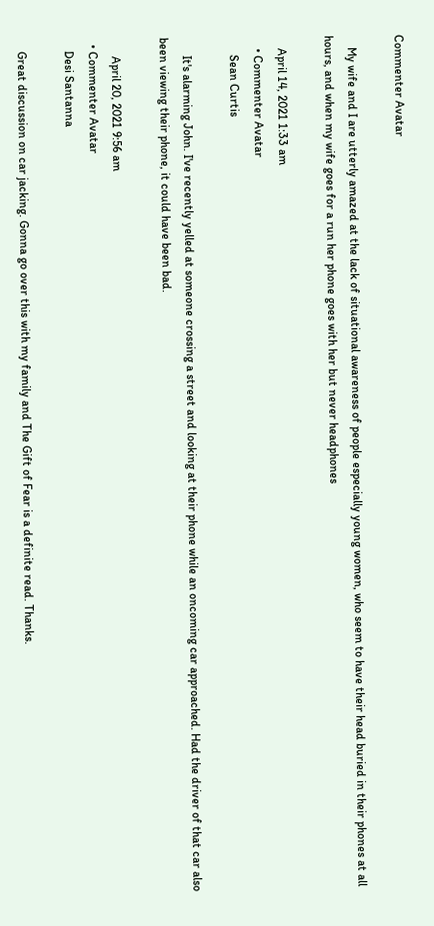Commenter Avatar

    My wife and I are utterly amazed at the lack of situational awareness of people especially young women, who seem to have their head buried in their phones at all hours, and when my wife goes for a run her phone goes with her but never headphones

    April 14, 2021 1:33 am
    • Commenter Avatar
      Sean Curtis

      It's alarming John. I've recently yelled at someone crossing a street and looking at their phone while an oncoming car approached. Had the driver of that car also been viewing their phone, it could have been bad.

      April 20, 2021 9:56 am
  • Commenter Avatar
    Desi Santanna

    Great discussion on car jacking. Gonna go over this with my family and The Gift of Fear is a definite read. Thanks.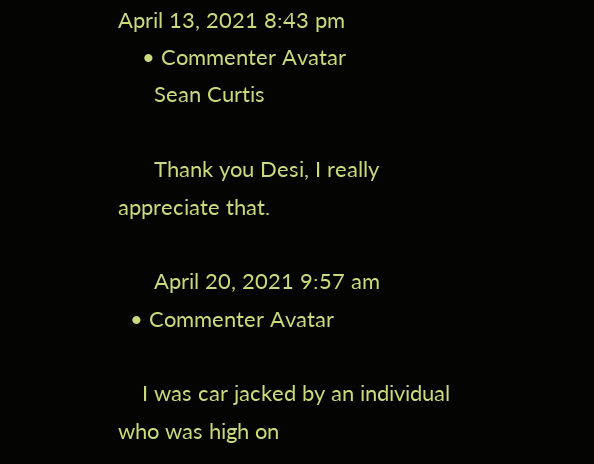April 13, 2021 8:43 pm
    • Commenter Avatar
      Sean Curtis

      Thank you Desi, I really appreciate that.

      April 20, 2021 9:57 am
  • Commenter Avatar

    I was car jacked by an individual who was high on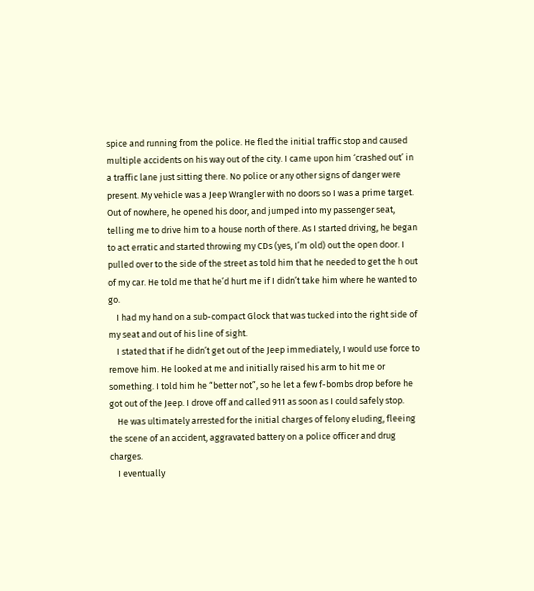spice and running from the police. He fled the initial traffic stop and caused multiple accidents on his way out of the city. I came upon him ‘crashed out’ in a traffic lane just sitting there. No police or any other signs of danger were present. My vehicle was a Jeep Wrangler with no doors so I was a prime target. Out of nowhere, he opened his door, and jumped into my passenger seat, telling me to drive him to a house north of there. As I started driving, he began to act erratic and started throwing my CDs (yes, I’m old) out the open door. I pulled over to the side of the street as told him that he needed to get the h out of my car. He told me that he’d hurt me if I didn’t take him where he wanted to go.
    I had my hand on a sub-compact Glock that was tucked into the right side of my seat and out of his line of sight.
    I stated that if he didn’t get out of the Jeep immediately, I would use force to remove him. He looked at me and initially raised his arm to hit me or something. I told him he “better not”, so he let a few f-bombs drop before he got out of the Jeep. I drove off and called 911 as soon as I could safely stop.
    He was ultimately arrested for the initial charges of felony eluding, fleeing the scene of an accident, aggravated battery on a police officer and drug charges.
    I eventually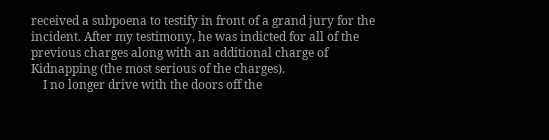received a subpoena to testify in front of a grand jury for the incident. After my testimony, he was indicted for all of the previous charges along with an additional charge of Kidnapping (the most serious of the charges).
    I no longer drive with the doors off the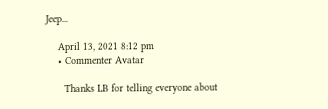Jeep...

    April 13, 2021 8:12 pm
    • Commenter Avatar

      Thanks LB for telling everyone about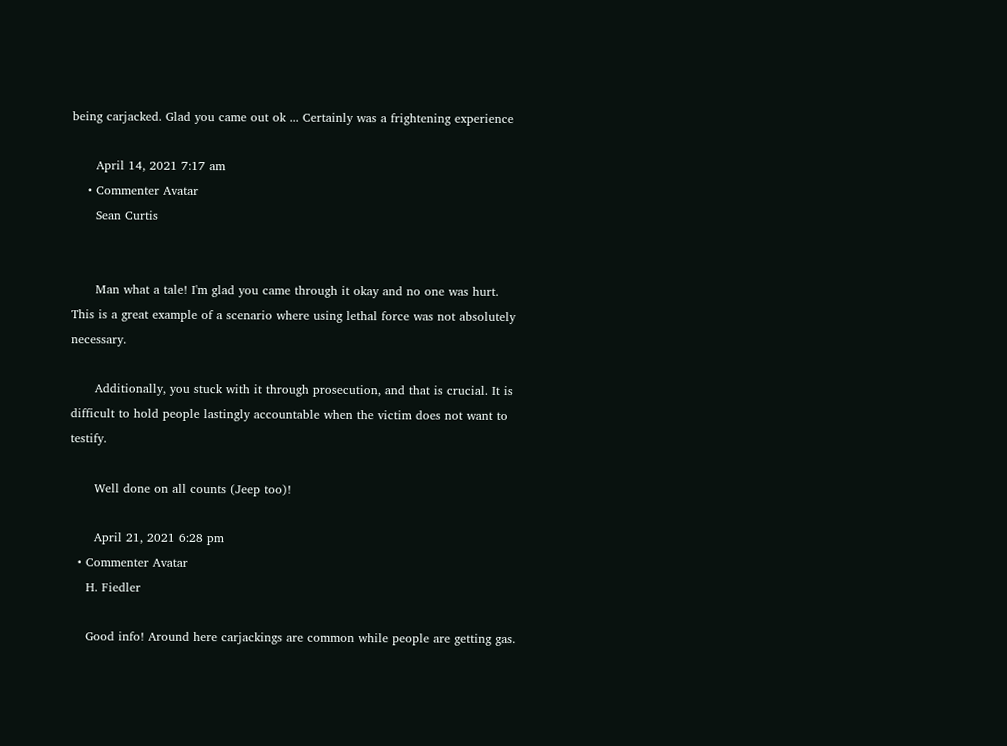being carjacked. Glad you came out ok ... Certainly was a frightening experience

      April 14, 2021 7:17 am
    • Commenter Avatar
      Sean Curtis


      Man what a tale! I'm glad you came through it okay and no one was hurt. This is a great example of a scenario where using lethal force was not absolutely necessary.

      Additionally, you stuck with it through prosecution, and that is crucial. It is difficult to hold people lastingly accountable when the victim does not want to testify.

      Well done on all counts (Jeep too)!

      April 21, 2021 6:28 pm
  • Commenter Avatar
    H. Fiedler

    Good info! Around here carjackings are common while people are getting gas.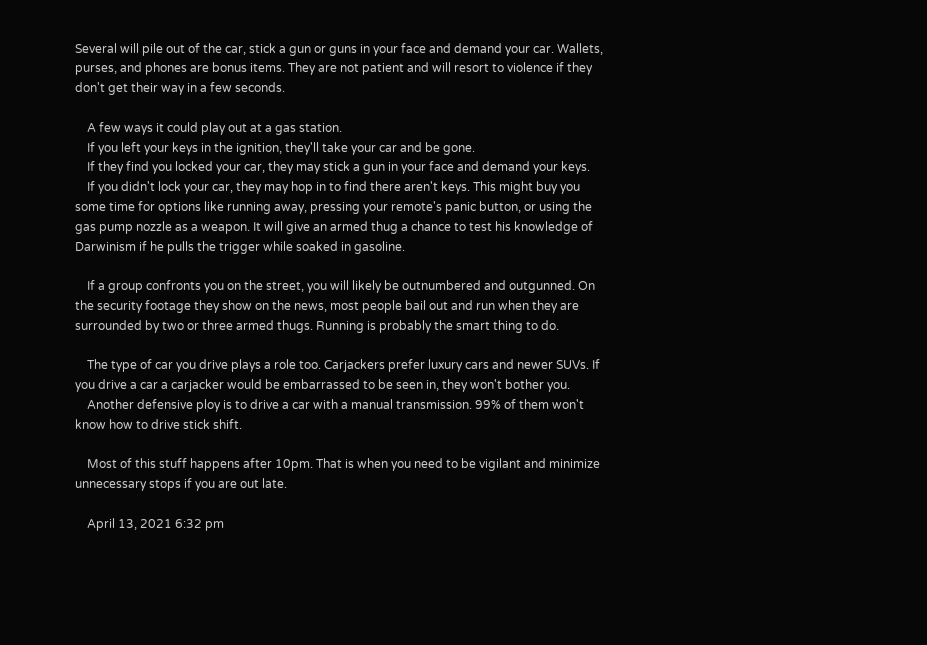Several will pile out of the car, stick a gun or guns in your face and demand your car. Wallets, purses, and phones are bonus items. They are not patient and will resort to violence if they don't get their way in a few seconds.

    A few ways it could play out at a gas station.
    If you left your keys in the ignition, they'll take your car and be gone.
    If they find you locked your car, they may stick a gun in your face and demand your keys.
    If you didn't lock your car, they may hop in to find there aren't keys. This might buy you some time for options like running away, pressing your remote's panic button, or using the gas pump nozzle as a weapon. It will give an armed thug a chance to test his knowledge of Darwinism if he pulls the trigger while soaked in gasoline.

    If a group confronts you on the street, you will likely be outnumbered and outgunned. On the security footage they show on the news, most people bail out and run when they are surrounded by two or three armed thugs. Running is probably the smart thing to do.

    The type of car you drive plays a role too. Carjackers prefer luxury cars and newer SUVs. If you drive a car a carjacker would be embarrassed to be seen in, they won't bother you.
    Another defensive ploy is to drive a car with a manual transmission. 99% of them won't know how to drive stick shift.

    Most of this stuff happens after 10pm. That is when you need to be vigilant and minimize unnecessary stops if you are out late.

    April 13, 2021 6:32 pm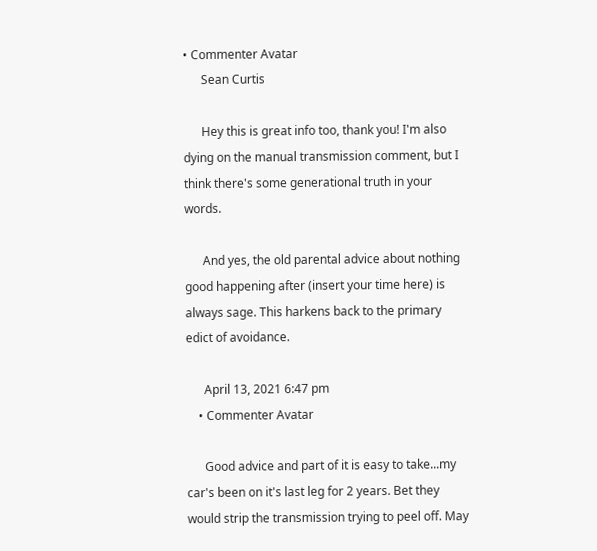• Commenter Avatar
      Sean Curtis

      Hey this is great info too, thank you! I'm also dying on the manual transmission comment, but I think there's some generational truth in your words.

      And yes, the old parental advice about nothing good happening after (insert your time here) is always sage. This harkens back to the primary edict of avoidance.

      April 13, 2021 6:47 pm
    • Commenter Avatar

      Good advice and part of it is easy to take...my car's been on it's last leg for 2 years. Bet they would strip the transmission trying to peel off. May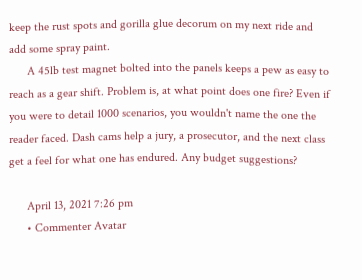keep the rust spots and gorilla glue decorum on my next ride and add some spray paint.
      A 45lb test magnet bolted into the panels keeps a pew as easy to reach as a gear shift. Problem is, at what point does one fire? Even if you were to detail 1000 scenarios, you wouldn't name the one the reader faced. Dash cams help a jury, a prosecutor, and the next class get a feel for what one has endured. Any budget suggestions?

      April 13, 2021 7:26 pm
      • Commenter Avatar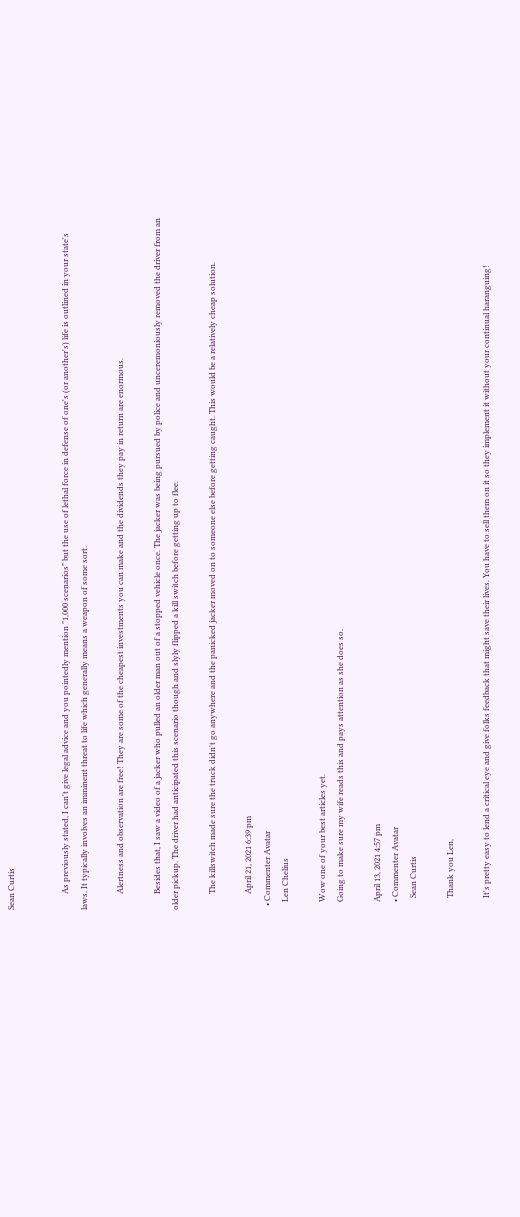Sean Curtis


        As previously stated, I can't give legal advice and you pointedly mention "1,000 scenarios" but the use of lethal force in defense of one's (or another's) life is outlined in your state's laws. It typically involves an imminent threat to life which generally means a weapon of some sort.

        Alertness and observation are free! They are some of the cheapest investments you can make and the dividends they pay in return are enormous.

        Besides that, I saw a video of a jacker who pulled an older man out of a stopped vehicle once. The jacker was being pursued by police and unceremoniously removed the driver from an older pickup. The driver had anticipated this scenario though and slyly flipped a kill switch before getting up to flee.

        The killswitch made sure the truck didn't go anywhere and the panicked jacker moved on to someone else before getting caught. This would be a relatively cheap solution.

        April 21, 2021 6:39 pm
  • Commenter Avatar
    Len Chelius

    Wow one of your best articles yet.
    Going to make sure my wife reads this and pays attention as she does so.

    April 13, 2021 4:57 pm
    • Commenter Avatar
      Sean Curtis

      Thank you Len,

      It's pretty easy to lend a critical eye and give folks feedback that might save their lives. You have to sell them on it so they implement it without your continual haranguing!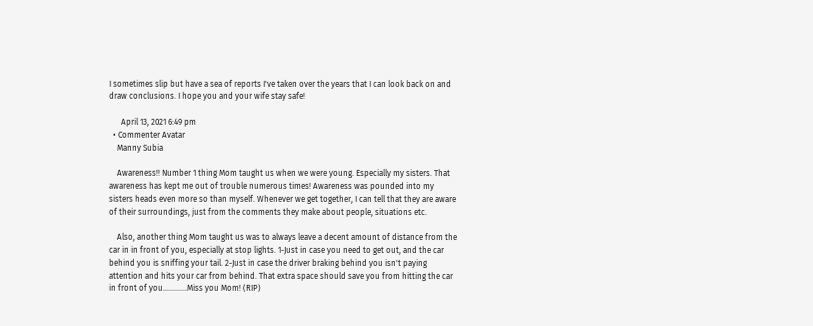I sometimes slip but have a sea of reports I've taken over the years that I can look back on and draw conclusions. I hope you and your wife stay safe!

      April 13, 2021 6:49 pm
  • Commenter Avatar
    Manny Subia

    Awareness!! Number 1 thing Mom taught us when we were young. Especially my sisters. That awareness has kept me out of trouble numerous times! Awareness was pounded into my sisters heads even more so than myself. Whenever we get together, I can tell that they are aware of their surroundings, just from the comments they make about people, situations etc.

    Also, another thing Mom taught us was to always leave a decent amount of distance from the car in in front of you, especially at stop lights. 1-Just in case you need to get out, and the car behind you is sniffing your tail. 2-Just in case the driver braking behind you isn't paying attention and hits your car from behind. That extra space should save you from hitting the car in front of you............Miss you Mom! (RIP)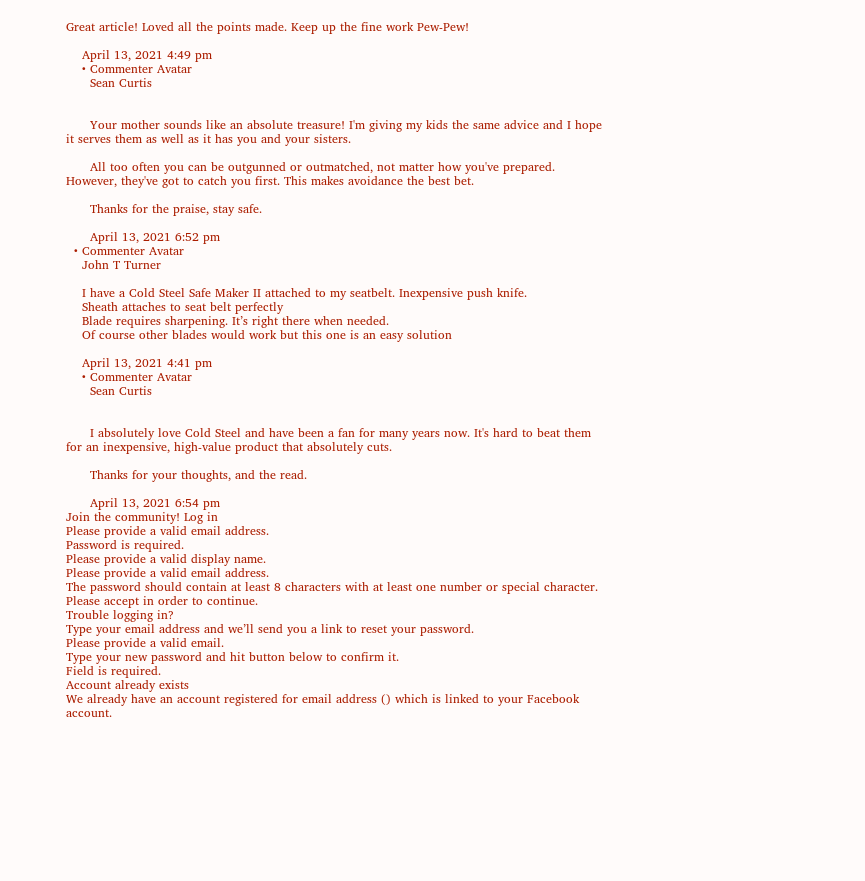Great article! Loved all the points made. Keep up the fine work Pew-Pew!

    April 13, 2021 4:49 pm
    • Commenter Avatar
      Sean Curtis


      Your mother sounds like an absolute treasure! I'm giving my kids the same advice and I hope it serves them as well as it has you and your sisters.

      All too often you can be outgunned or outmatched, not matter how you've prepared. However, they've got to catch you first. This makes avoidance the best bet.

      Thanks for the praise, stay safe.

      April 13, 2021 6:52 pm
  • Commenter Avatar
    John T Turner

    I have a Cold Steel Safe Maker II attached to my seatbelt. Inexpensive push knife.
    Sheath attaches to seat belt perfectly
    Blade requires sharpening. It’s right there when needed.
    Of course other blades would work but this one is an easy solution

    April 13, 2021 4:41 pm
    • Commenter Avatar
      Sean Curtis


      I absolutely love Cold Steel and have been a fan for many years now. It's hard to beat them for an inexpensive, high-value product that absolutely cuts.

      Thanks for your thoughts, and the read.

      April 13, 2021 6:54 pm
Join the community! Log in
Please provide a valid email address.
Password is required.
Please provide a valid display name.
Please provide a valid email address.
The password should contain at least 8 characters with at least one number or special character.
Please accept in order to continue.
Trouble logging in?
Type your email address and we’ll send you a link to reset your password.
Please provide a valid email.
Type your new password and hit button below to confirm it.
Field is required.
Account already exists
We already have an account registered for email address () which is linked to your Facebook account.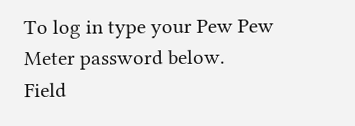To log in type your Pew Pew Meter password below.
Field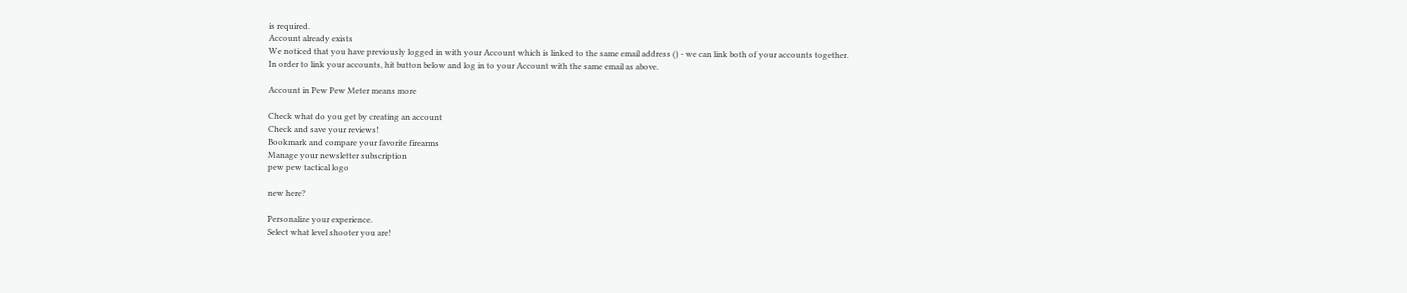is required.
Account already exists
We noticed that you have previously logged in with your Account which is linked to the same email address () - we can link both of your accounts together.
In order to link your accounts, hit button below and log in to your Account with the same email as above.

Account in Pew Pew Meter means more

Check what do you get by creating an account
Check and save your reviews!
Bookmark and compare your favorite firearms
Manage your newsletter subscription
pew pew tactical logo

new here?

Personalize your experience.
Select what level shooter you are!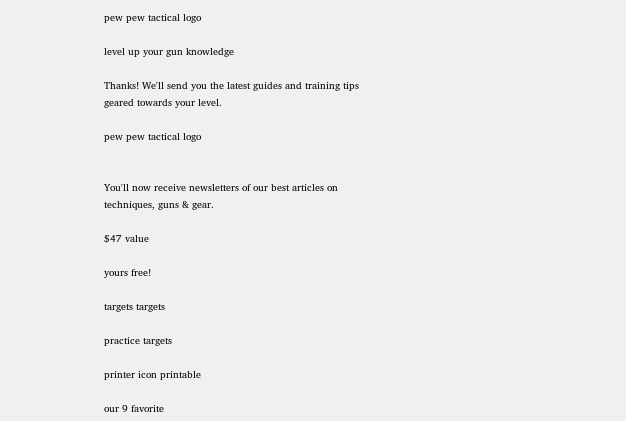pew pew tactical logo

level up your gun knowledge

Thanks! We'll send you the latest guides and training tips geared towards your level.

pew pew tactical logo


You'll now receive newsletters of our best articles on techniques, guns & gear.

$47 value

yours free!

targets targets

practice targets

printer icon printable

our 9 favorite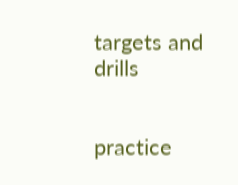targets and drills


practice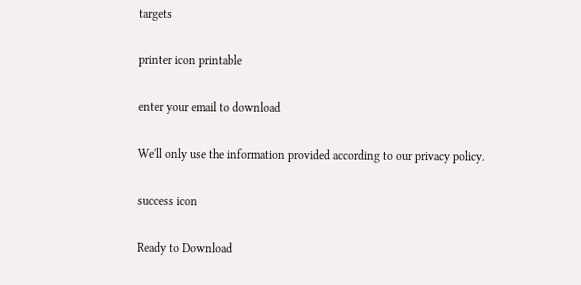targets

printer icon printable

enter your email to download

We'll only use the information provided according to our privacy policy.

success icon

Ready to Download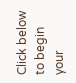Click below to begin your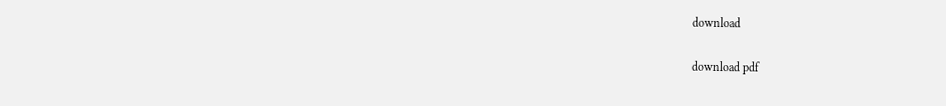download

download pdf